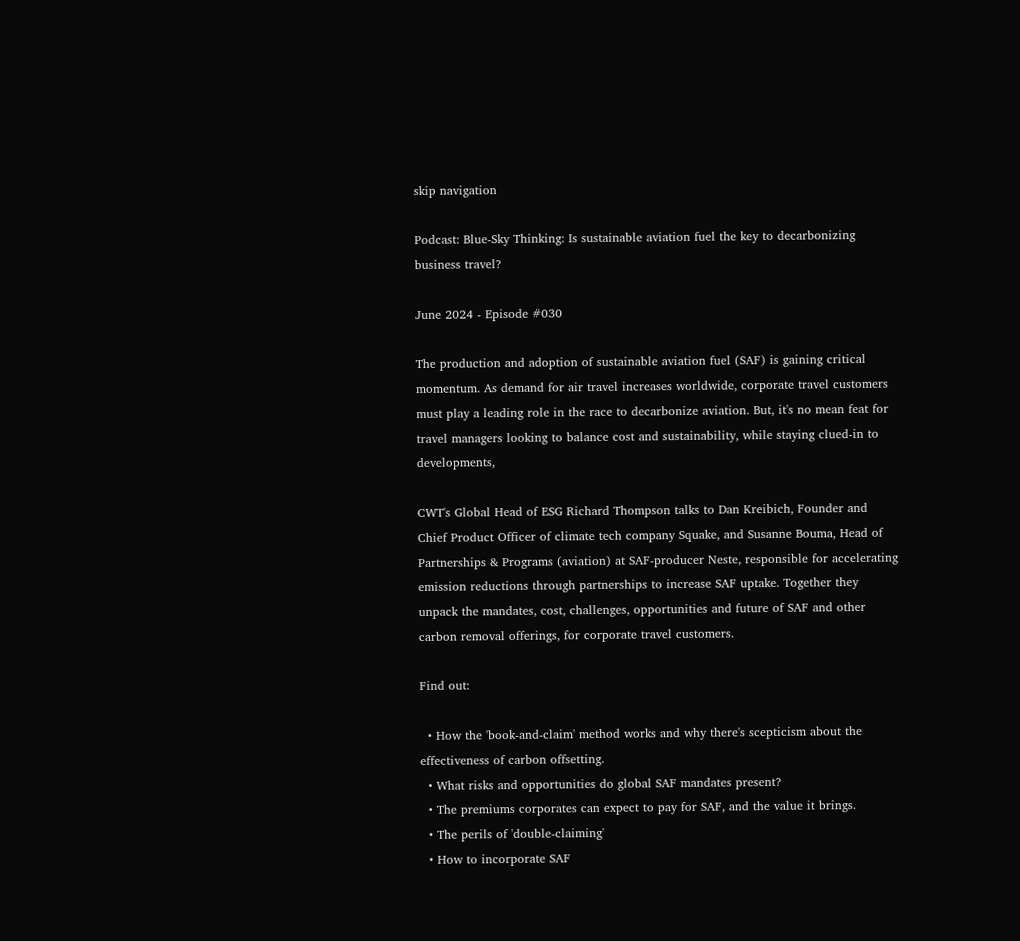skip navigation

Podcast: Blue-Sky Thinking: Is sustainable aviation fuel the key to decarbonizing business travel?

June 2024 - Episode #030

The production and adoption of sustainable aviation fuel (SAF) is gaining critical momentum. As demand for air travel increases worldwide, corporate travel customers must play a leading role in the race to decarbonize aviation. But, it's no mean feat for travel managers looking to balance cost and sustainability, while staying clued-in to developments,

CWT's Global Head of ESG Richard Thompson talks to Dan Kreibich, Founder and Chief Product Officer of climate tech company Squake, and Susanne Bouma, Head of Partnerships & Programs (aviation) at SAF-producer Neste, responsible for accelerating emission reductions through partnerships to increase SAF uptake. Together they unpack the mandates, cost, challenges, opportunities and future of SAF and other carbon removal offerings, for corporate travel customers.

Find out:

  • How the 'book-and-claim' method works and why there's scepticism about the effectiveness of carbon offsetting.
  • What risks and opportunities do global SAF mandates present?
  • The premiums corporates can expect to pay for SAF, and the value it brings.
  • The perils of 'double-claiming'
  • How to incorporate SAF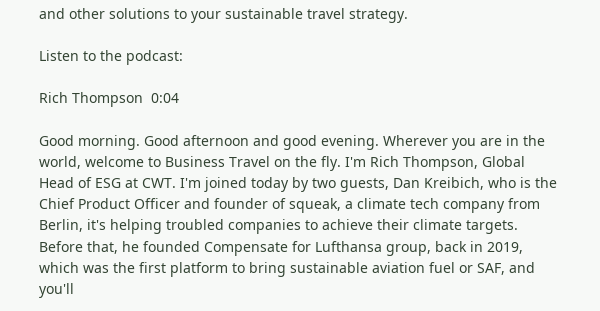and other solutions to your sustainable travel strategy.

Listen to the podcast:

Rich Thompson  0:04

Good morning. Good afternoon and good evening. Wherever you are in the world, welcome to Business Travel on the fly. I'm Rich Thompson, Global Head of ESG at CWT. I'm joined today by two guests, Dan Kreibich, who is the Chief Product Officer and founder of squeak, a climate tech company from Berlin, it's helping troubled companies to achieve their climate targets. Before that, he founded Compensate for Lufthansa group, back in 2019, which was the first platform to bring sustainable aviation fuel or SAF, and you'll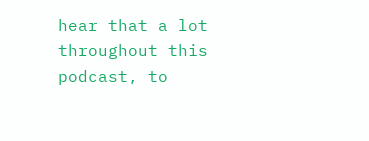hear that a lot throughout this podcast, to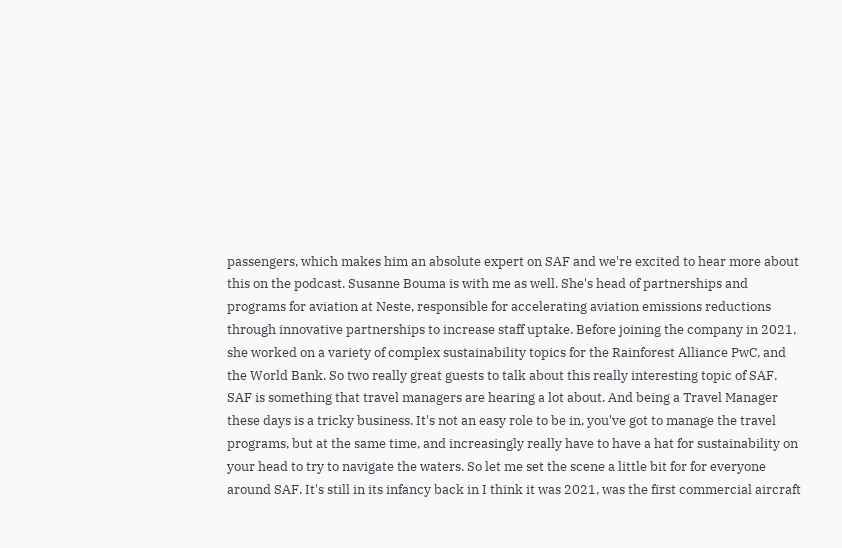passengers, which makes him an absolute expert on SAF and we're excited to hear more about this on the podcast. Susanne Bouma is with me as well. She's head of partnerships and programs for aviation at Neste, responsible for accelerating aviation emissions reductions through innovative partnerships to increase staff uptake. Before joining the company in 2021, she worked on a variety of complex sustainability topics for the Rainforest Alliance PwC, and the World Bank. So two really great guests to talk about this really interesting topic of SAF. SAF is something that travel managers are hearing a lot about. And being a Travel Manager these days is a tricky business. It's not an easy role to be in, you've got to manage the travel programs, but at the same time, and increasingly really have to have a hat for sustainability on your head to try to navigate the waters. So let me set the scene a little bit for for everyone around SAF. It's still in its infancy back in I think it was 2021, was the first commercial aircraft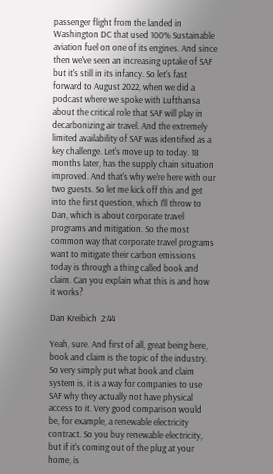passenger flight from the landed in Washington DC that used 100% Sustainable aviation fuel on one of its engines. And since then we've seen an increasing uptake of SAF but it's still in its infancy. So let's fast forward to August 2022, when we did a podcast where we spoke with Lufthansa about the critical role that SAF will play in decarbonizing air travel. And the extremely limited availability of SAF was identified as a key challenge. Let's move up to today. 18 months later, has the supply chain situation improved. And that's why we're here with our two guests. So let me kick off this and get into the first question, which I'll throw to Dan, which is about corporate travel programs and mitigation. So the most common way that corporate travel programs want to mitigate their carbon emissions today is through a thing called book and claim. Can you explain what this is and how it works?

Dan Kreibich  2:44

Yeah, sure. And first of all, great being here, book and claim is the topic of the industry. So very simply put what book and claim system is, it is a way for companies to use SAF why they actually not have physical access to it. Very good comparison would be, for example, a renewable electricity contract. So you buy renewable electricity, but if it's coming out of the plug at your home, is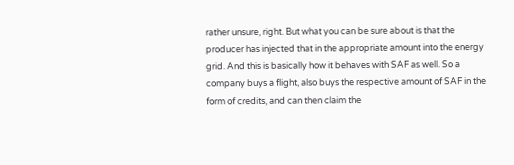rather unsure, right. But what you can be sure about is that the producer has injected that in the appropriate amount into the energy grid. And this is basically how it behaves with SAF as well. So a company buys a flight, also buys the respective amount of SAF in the form of credits, and can then claim the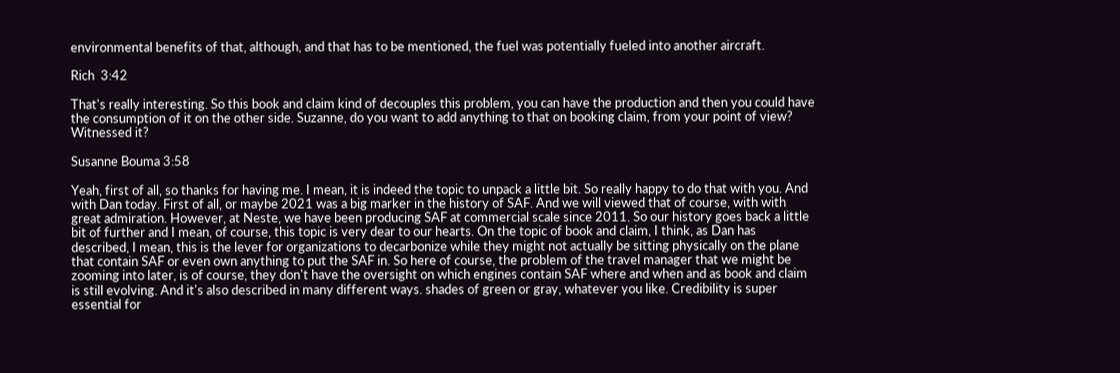environmental benefits of that, although, and that has to be mentioned, the fuel was potentially fueled into another aircraft.

Rich  3:42

That's really interesting. So this book and claim kind of decouples this problem, you can have the production and then you could have the consumption of it on the other side. Suzanne, do you want to add anything to that on booking claim, from your point of view? Witnessed it?

Susanne Bouma 3:58

Yeah, first of all, so thanks for having me. I mean, it is indeed the topic to unpack a little bit. So really happy to do that with you. And with Dan today. First of all, or maybe 2021 was a big marker in the history of SAF. And we will viewed that of course, with with great admiration. However, at Neste, we have been producing SAF at commercial scale since 2011. So our history goes back a little bit of further and I mean, of course, this topic is very dear to our hearts. On the topic of book and claim, I think, as Dan has described, I mean, this is the lever for organizations to decarbonize while they might not actually be sitting physically on the plane that contain SAF or even own anything to put the SAF in. So here of course, the problem of the travel manager that we might be zooming into later, is of course, they don't have the oversight on which engines contain SAF where and when and as book and claim is still evolving. And it's also described in many different ways. shades of green or gray, whatever you like. Credibility is super essential for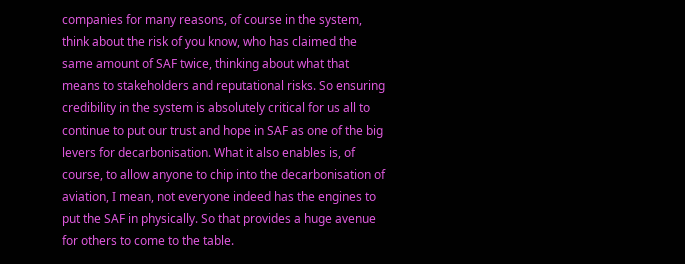companies for many reasons, of course in the system, think about the risk of you know, who has claimed the same amount of SAF twice, thinking about what that means to stakeholders and reputational risks. So ensuring credibility in the system is absolutely critical for us all to continue to put our trust and hope in SAF as one of the big levers for decarbonisation. What it also enables is, of course, to allow anyone to chip into the decarbonisation of aviation, I mean, not everyone indeed has the engines to put the SAF in physically. So that provides a huge avenue for others to come to the table.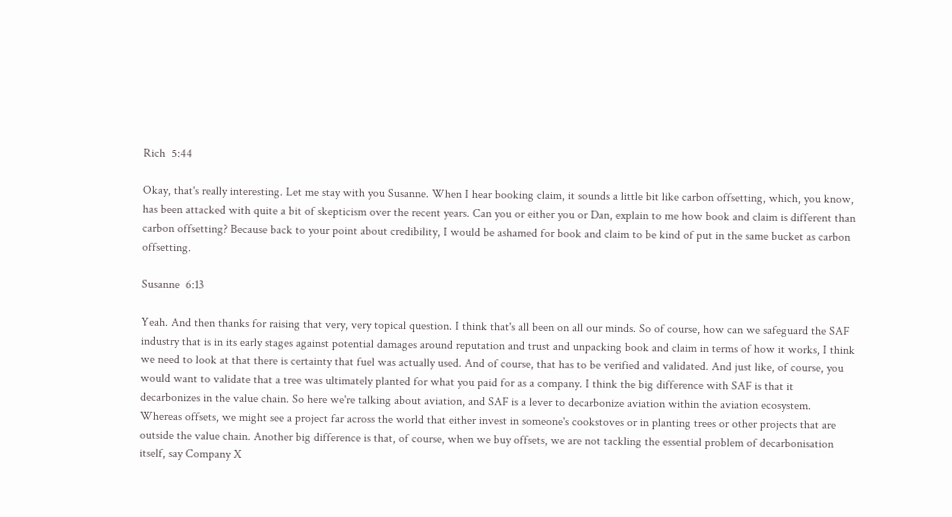Rich  5:44

Okay, that's really interesting. Let me stay with you Susanne. When I hear booking claim, it sounds a little bit like carbon offsetting, which, you know, has been attacked with quite a bit of skepticism over the recent years. Can you or either you or Dan, explain to me how book and claim is different than carbon offsetting? Because back to your point about credibility, I would be ashamed for book and claim to be kind of put in the same bucket as carbon offsetting.

Susanne  6:13

Yeah. And then thanks for raising that very, very topical question. I think that's all been on all our minds. So of course, how can we safeguard the SAF industry that is in its early stages against potential damages around reputation and trust and unpacking book and claim in terms of how it works, I think we need to look at that there is certainty that fuel was actually used. And of course, that has to be verified and validated. And just like, of course, you would want to validate that a tree was ultimately planted for what you paid for as a company. I think the big difference with SAF is that it decarbonizes in the value chain. So here we're talking about aviation, and SAF is a lever to decarbonize aviation within the aviation ecosystem. Whereas offsets, we might see a project far across the world that either invest in someone's cookstoves or in planting trees or other projects that are outside the value chain. Another big difference is that, of course, when we buy offsets, we are not tackling the essential problem of decarbonisation itself, say Company X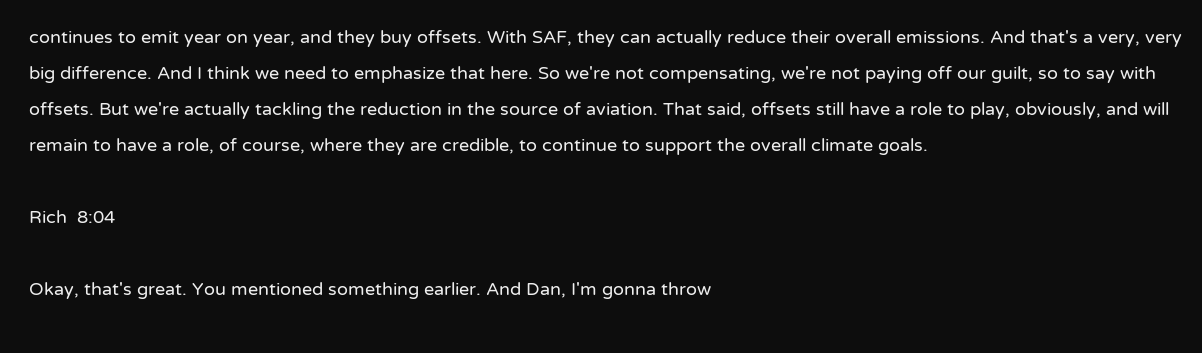continues to emit year on year, and they buy offsets. With SAF, they can actually reduce their overall emissions. And that's a very, very big difference. And I think we need to emphasize that here. So we're not compensating, we're not paying off our guilt, so to say with offsets. But we're actually tackling the reduction in the source of aviation. That said, offsets still have a role to play, obviously, and will remain to have a role, of course, where they are credible, to continue to support the overall climate goals.

Rich  8:04

Okay, that's great. You mentioned something earlier. And Dan, I'm gonna throw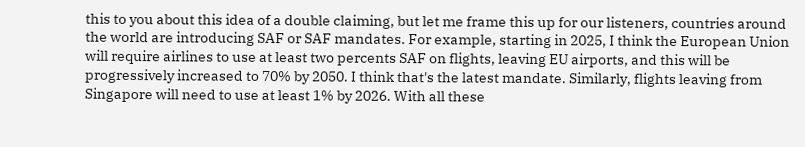this to you about this idea of a double claiming, but let me frame this up for our listeners, countries around the world are introducing SAF or SAF mandates. For example, starting in 2025, I think the European Union will require airlines to use at least two percents SAF on flights, leaving EU airports, and this will be progressively increased to 70% by 2050. I think that's the latest mandate. Similarly, flights leaving from Singapore will need to use at least 1% by 2026. With all these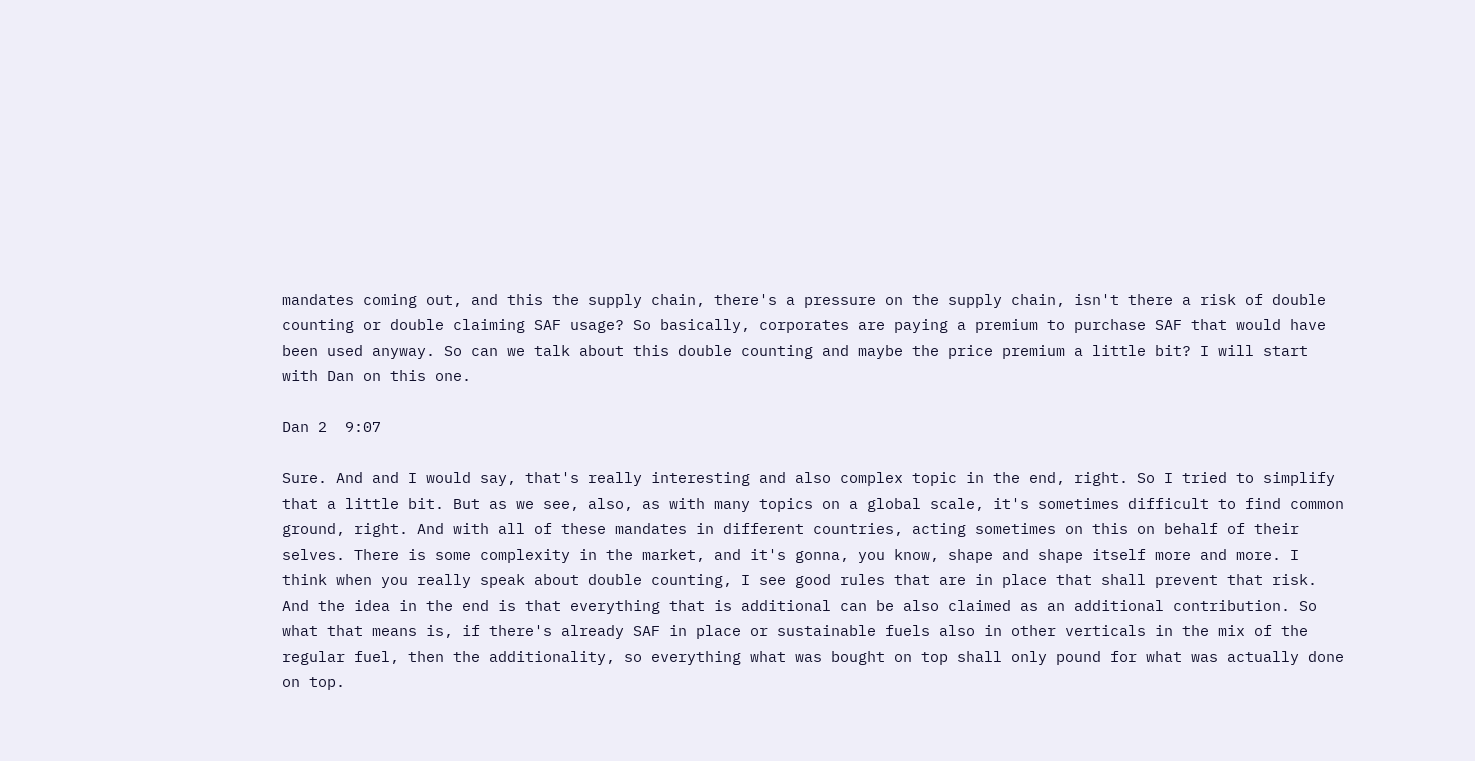mandates coming out, and this the supply chain, there's a pressure on the supply chain, isn't there a risk of double counting or double claiming SAF usage? So basically, corporates are paying a premium to purchase SAF that would have been used anyway. So can we talk about this double counting and maybe the price premium a little bit? I will start with Dan on this one.

Dan 2  9:07

Sure. And and I would say, that's really interesting and also complex topic in the end, right. So I tried to simplify that a little bit. But as we see, also, as with many topics on a global scale, it's sometimes difficult to find common ground, right. And with all of these mandates in different countries, acting sometimes on this on behalf of their selves. There is some complexity in the market, and it's gonna, you know, shape and shape itself more and more. I think when you really speak about double counting, I see good rules that are in place that shall prevent that risk. And the idea in the end is that everything that is additional can be also claimed as an additional contribution. So what that means is, if there's already SAF in place or sustainable fuels also in other verticals in the mix of the regular fuel, then the additionality, so everything what was bought on top shall only pound for what was actually done on top.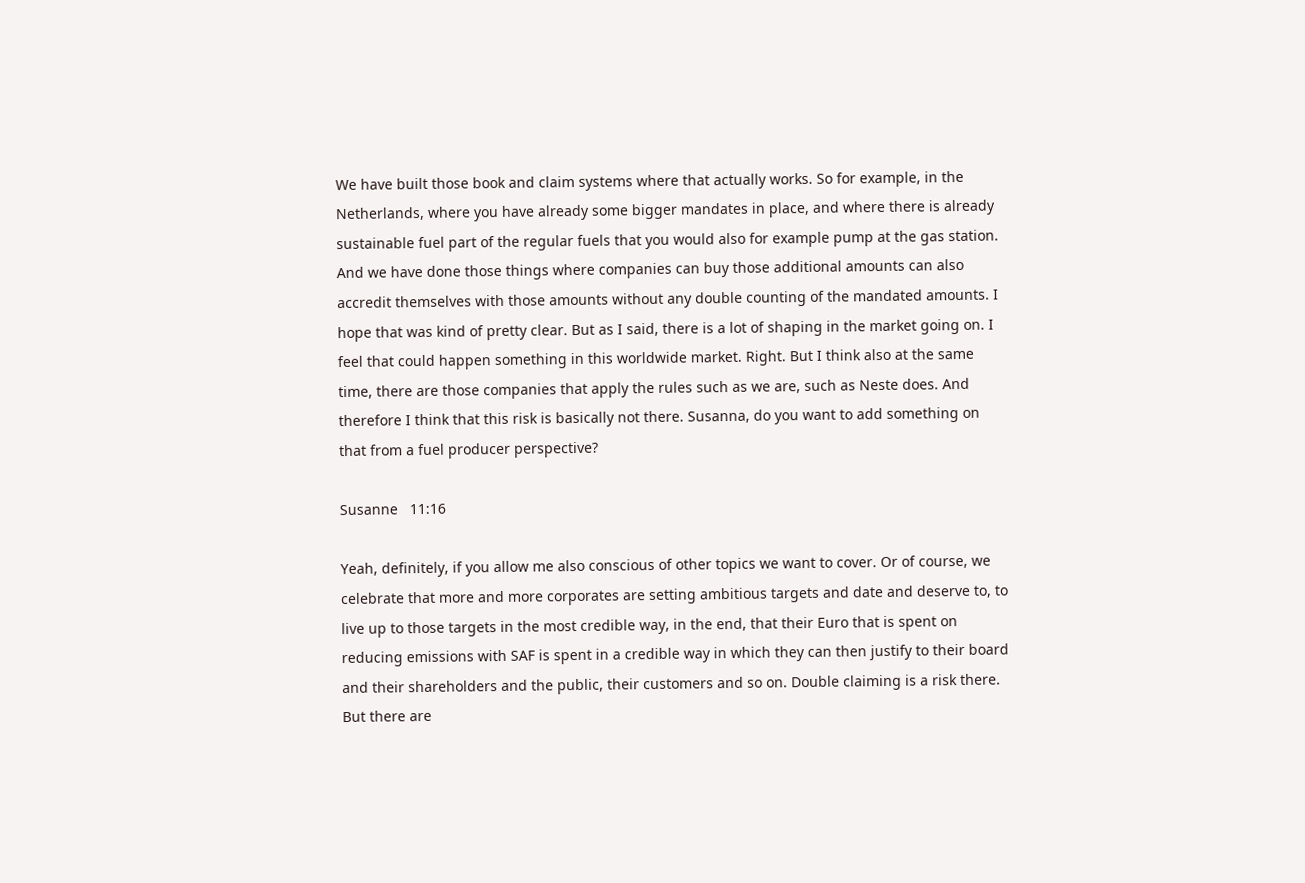We have built those book and claim systems where that actually works. So for example, in the Netherlands, where you have already some bigger mandates in place, and where there is already sustainable fuel part of the regular fuels that you would also for example pump at the gas station. And we have done those things where companies can buy those additional amounts can also accredit themselves with those amounts without any double counting of the mandated amounts. I hope that was kind of pretty clear. But as I said, there is a lot of shaping in the market going on. I feel that could happen something in this worldwide market. Right. But I think also at the same time, there are those companies that apply the rules such as we are, such as Neste does. And therefore I think that this risk is basically not there. Susanna, do you want to add something on that from a fuel producer perspective?

Susanne   11:16

Yeah, definitely, if you allow me also conscious of other topics we want to cover. Or of course, we celebrate that more and more corporates are setting ambitious targets and date and deserve to, to live up to those targets in the most credible way, in the end, that their Euro that is spent on reducing emissions with SAF is spent in a credible way in which they can then justify to their board and their shareholders and the public, their customers and so on. Double claiming is a risk there. But there are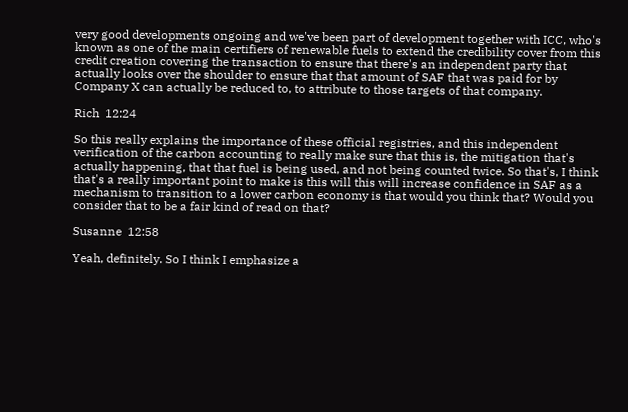very good developments ongoing and we've been part of development together with ICC, who's known as one of the main certifiers of renewable fuels to extend the credibility cover from this credit creation covering the transaction to ensure that there's an independent party that actually looks over the shoulder to ensure that that amount of SAF that was paid for by Company X can actually be reduced to, to attribute to those targets of that company.

Rich  12:24

So this really explains the importance of these official registries, and this independent verification of the carbon accounting to really make sure that this is, the mitigation that's actually happening, that that fuel is being used, and not being counted twice. So that's, I think that's a really important point to make is this will this will increase confidence in SAF as a mechanism to transition to a lower carbon economy is that would you think that? Would you consider that to be a fair kind of read on that?

Susanne  12:58

Yeah, definitely. So I think I emphasize a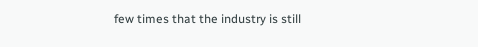few times that the industry is still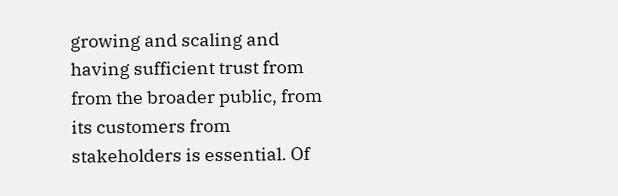growing and scaling and having sufficient trust from from the broader public, from its customers from stakeholders is essential. Of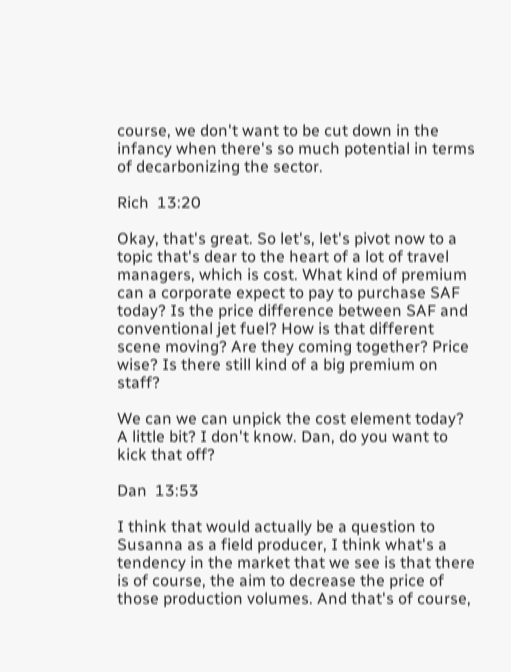course, we don't want to be cut down in the infancy when there's so much potential in terms of decarbonizing the sector.

Rich  13:20

Okay, that's great. So let's, let's pivot now to a topic that's dear to the heart of a lot of travel managers, which is cost. What kind of premium can a corporate expect to pay to purchase SAF today? Is the price difference between SAF and conventional jet fuel? How is that different scene moving? Are they coming together? Price wise? Is there still kind of a big premium on staff?

We can we can unpick the cost element today? A little bit? I don't know. Dan, do you want to kick that off?

Dan  13:53

I think that would actually be a question to Susanna as a field producer, I think what's a tendency in the market that we see is that there is of course, the aim to decrease the price of those production volumes. And that's of course,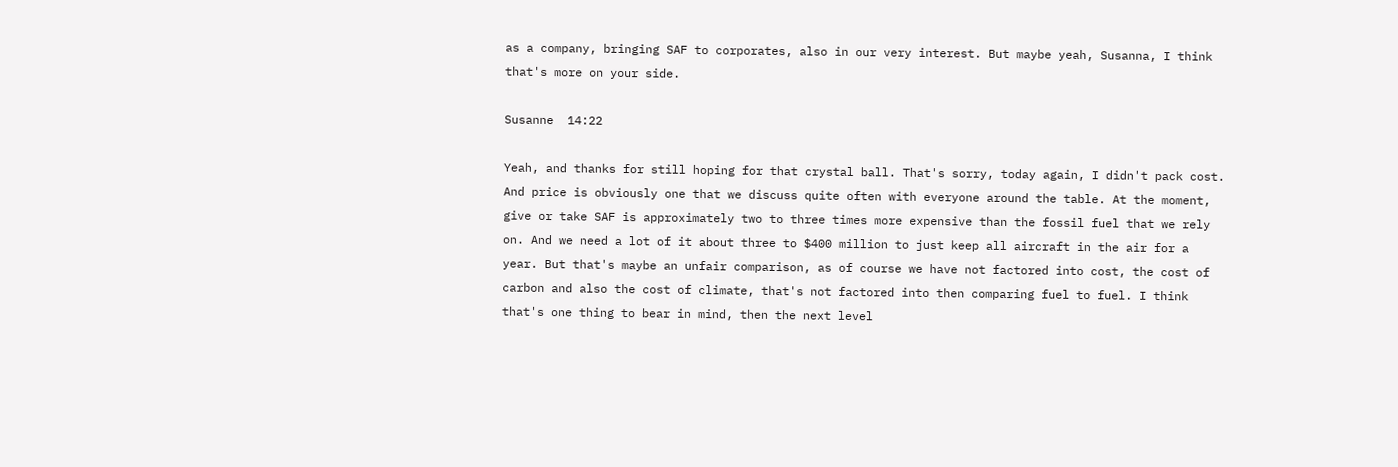as a company, bringing SAF to corporates, also in our very interest. But maybe yeah, Susanna, I think that's more on your side.

Susanne  14:22

Yeah, and thanks for still hoping for that crystal ball. That's sorry, today again, I didn't pack cost. And price is obviously one that we discuss quite often with everyone around the table. At the moment, give or take SAF is approximately two to three times more expensive than the fossil fuel that we rely on. And we need a lot of it about three to $400 million to just keep all aircraft in the air for a year. But that's maybe an unfair comparison, as of course we have not factored into cost, the cost of carbon and also the cost of climate, that's not factored into then comparing fuel to fuel. I think that's one thing to bear in mind, then the next level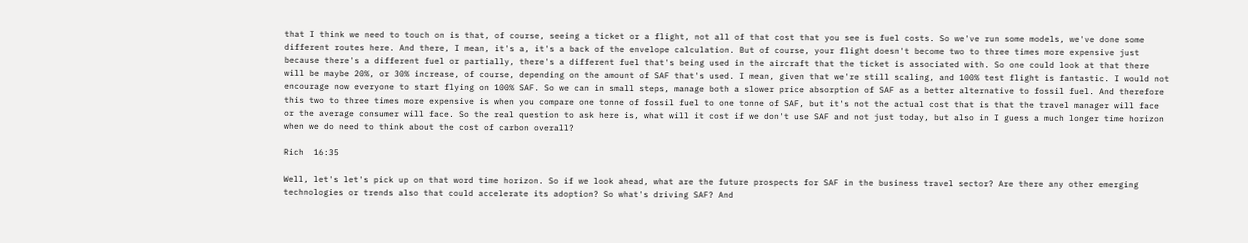that I think we need to touch on is that, of course, seeing a ticket or a flight, not all of that cost that you see is fuel costs. So we've run some models, we've done some different routes here. And there, I mean, it's a, it's a back of the envelope calculation. But of course, your flight doesn't become two to three times more expensive just because there's a different fuel or partially, there's a different fuel that's being used in the aircraft that the ticket is associated with. So one could look at that there will be maybe 20%, or 30% increase, of course, depending on the amount of SAF that's used. I mean, given that we're still scaling, and 100% test flight is fantastic. I would not encourage now everyone to start flying on 100% SAF. So we can in small steps, manage both a slower price absorption of SAF as a better alternative to fossil fuel. And therefore this two to three times more expensive is when you compare one tonne of fossil fuel to one tonne of SAF, but it's not the actual cost that is that the travel manager will face or the average consumer will face. So the real question to ask here is, what will it cost if we don't use SAF and not just today, but also in I guess a much longer time horizon when we do need to think about the cost of carbon overall?

Rich  16:35

Well, let's let's pick up on that word time horizon. So if we look ahead, what are the future prospects for SAF in the business travel sector? Are there any other emerging technologies or trends also that could accelerate its adoption? So what's driving SAF? And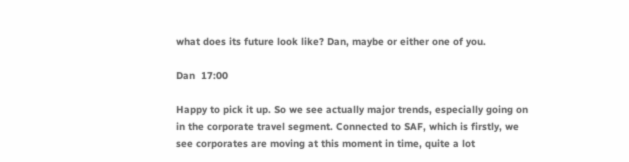what does its future look like? Dan, maybe or either one of you.

Dan  17:00

Happy to pick it up. So we see actually major trends, especially going on in the corporate travel segment. Connected to SAF, which is firstly, we see corporates are moving at this moment in time, quite a lot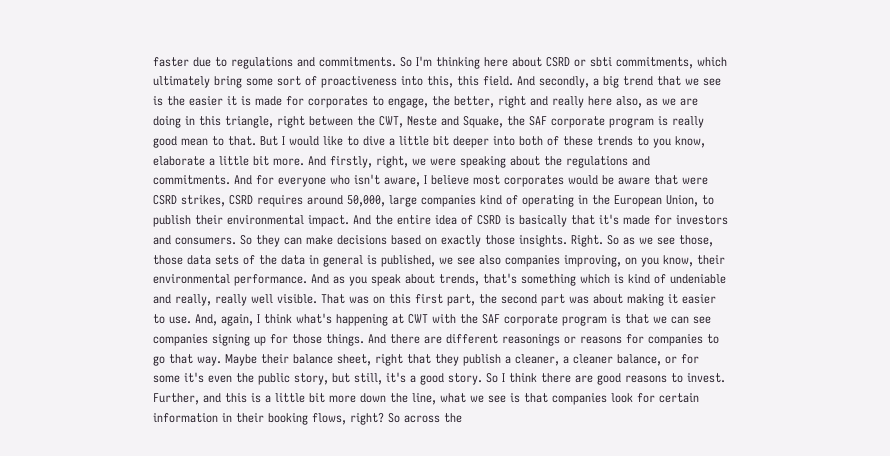faster due to regulations and commitments. So I'm thinking here about CSRD or sbti commitments, which ultimately bring some sort of proactiveness into this, this field. And secondly, a big trend that we see is the easier it is made for corporates to engage, the better, right and really here also, as we are doing in this triangle, right between the CWT, Neste and Squake, the SAF corporate program is really good mean to that. But I would like to dive a little bit deeper into both of these trends to you know, elaborate a little bit more. And firstly, right, we were speaking about the regulations and commitments. And for everyone who isn't aware, I believe most corporates would be aware that were CSRD strikes, CSRD requires around 50,000, large companies kind of operating in the European Union, to publish their environmental impact. And the entire idea of CSRD is basically that it's made for investors and consumers. So they can make decisions based on exactly those insights. Right. So as we see those, those data sets of the data in general is published, we see also companies improving, on you know, their environmental performance. And as you speak about trends, that's something which is kind of undeniable and really, really well visible. That was on this first part, the second part was about making it easier to use. And, again, I think what's happening at CWT with the SAF corporate program is that we can see companies signing up for those things. And there are different reasonings or reasons for companies to go that way. Maybe their balance sheet, right that they publish a cleaner, a cleaner balance, or for some it's even the public story, but still, it's a good story. So I think there are good reasons to invest. Further, and this is a little bit more down the line, what we see is that companies look for certain information in their booking flows, right? So across the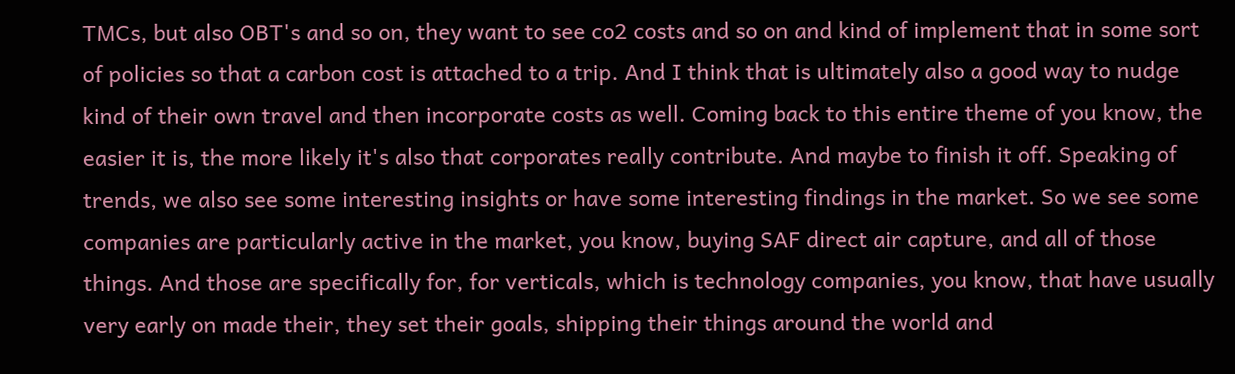TMCs, but also OBT's and so on, they want to see co2 costs and so on and kind of implement that in some sort of policies so that a carbon cost is attached to a trip. And I think that is ultimately also a good way to nudge kind of their own travel and then incorporate costs as well. Coming back to this entire theme of you know, the easier it is, the more likely it's also that corporates really contribute. And maybe to finish it off. Speaking of trends, we also see some interesting insights or have some interesting findings in the market. So we see some companies are particularly active in the market, you know, buying SAF direct air capture, and all of those things. And those are specifically for, for verticals, which is technology companies, you know, that have usually very early on made their, they set their goals, shipping their things around the world and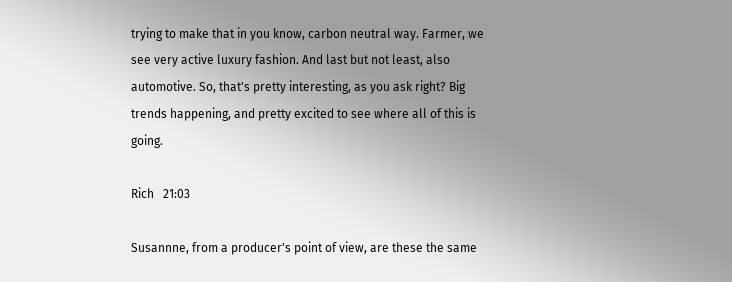trying to make that in you know, carbon neutral way. Farmer, we see very active luxury fashion. And last but not least, also automotive. So, that's pretty interesting, as you ask right? Big trends happening, and pretty excited to see where all of this is going.

Rich   21:03

Susannne, from a producer's point of view, are these the same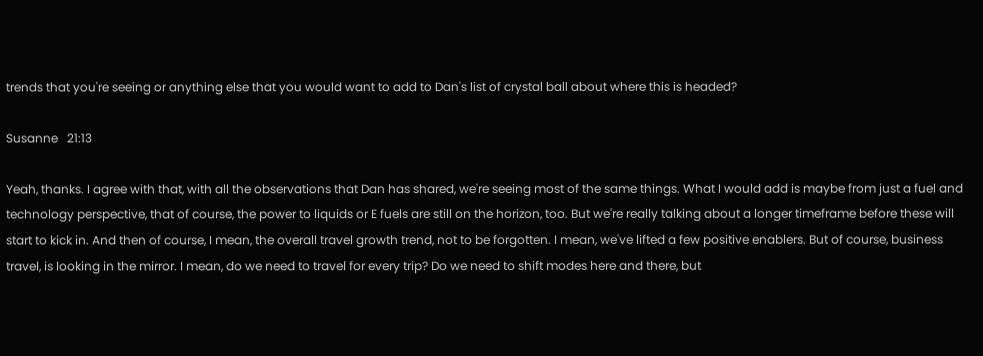trends that you're seeing or anything else that you would want to add to Dan's list of crystal ball about where this is headed?

Susanne   21:13

Yeah, thanks. I agree with that, with all the observations that Dan has shared, we're seeing most of the same things. What I would add is maybe from just a fuel and technology perspective, that of course, the power to liquids or E fuels are still on the horizon, too. But we're really talking about a longer timeframe before these will start to kick in. And then of course, I mean, the overall travel growth trend, not to be forgotten. I mean, we've lifted a few positive enablers. But of course, business travel, is looking in the mirror. I mean, do we need to travel for every trip? Do we need to shift modes here and there, but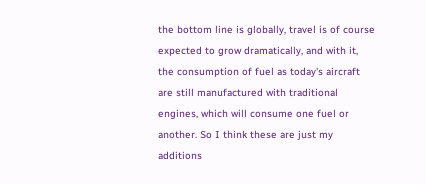the bottom line is globally, travel is of course expected to grow dramatically, and with it, the consumption of fuel as today's aircraft are still manufactured with traditional engines, which will consume one fuel or another. So I think these are just my additions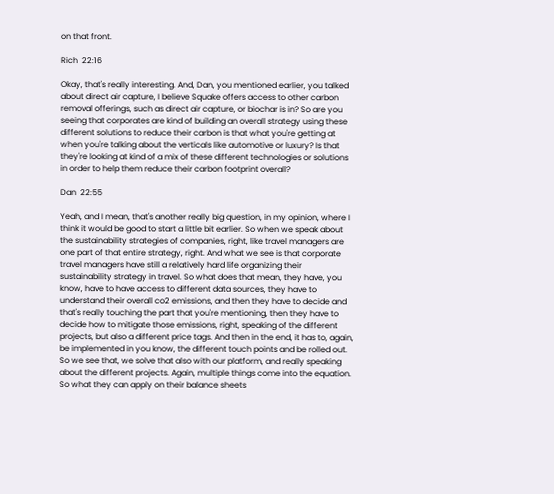on that front.

Rich  22:16

Okay, that's really interesting. And, Dan, you mentioned earlier, you talked about direct air capture, I believe Squake offers access to other carbon removal offerings, such as direct air capture, or biochar is in? So are you seeing that corporates are kind of building an overall strategy using these different solutions to reduce their carbon is that what you're getting at when you're talking about the verticals like automotive or luxury? Is that they're looking at kind of a mix of these different technologies or solutions in order to help them reduce their carbon footprint overall?

Dan  22:55

Yeah, and I mean, that's another really big question, in my opinion, where I think it would be good to start a little bit earlier. So when we speak about the sustainability strategies of companies, right, like travel managers are one part of that entire strategy, right. And what we see is that corporate travel managers have still a relatively hard life organizing their sustainability strategy in travel. So what does that mean, they have, you know, have to have access to different data sources, they have to understand their overall co2 emissions, and then they have to decide and that's really touching the part that you're mentioning, then they have to decide how to mitigate those emissions, right, speaking of the different projects, but also a different price tags. And then in the end, it has to, again, be implemented in you know, the different touch points and be rolled out. So we see that, we solve that also with our platform, and really speaking about the different projects. Again, multiple things come into the equation. So what they can apply on their balance sheets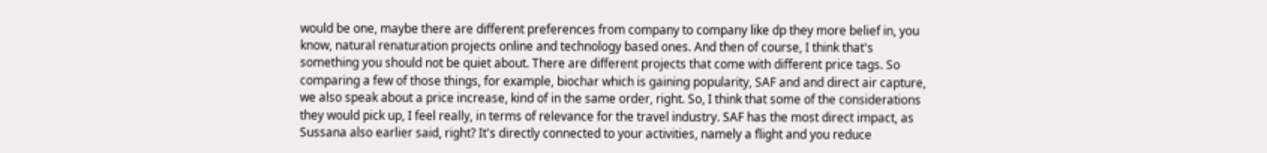would be one, maybe there are different preferences from company to company like dp they more belief in, you know, natural renaturation projects online and technology based ones. And then of course, I think that's something you should not be quiet about. There are different projects that come with different price tags. So comparing a few of those things, for example, biochar which is gaining popularity, SAF and and direct air capture, we also speak about a price increase, kind of in the same order, right. So, I think that some of the considerations they would pick up, I feel really, in terms of relevance for the travel industry. SAF has the most direct impact, as Sussana also earlier said, right? It's directly connected to your activities, namely a flight and you reduce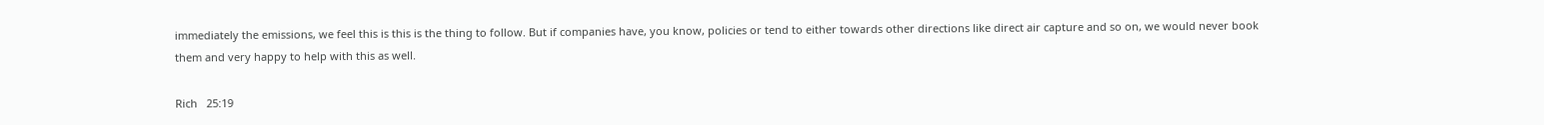immediately the emissions, we feel this is this is the thing to follow. But if companies have, you know, policies or tend to either towards other directions like direct air capture and so on, we would never book them and very happy to help with this as well.

Rich   25:19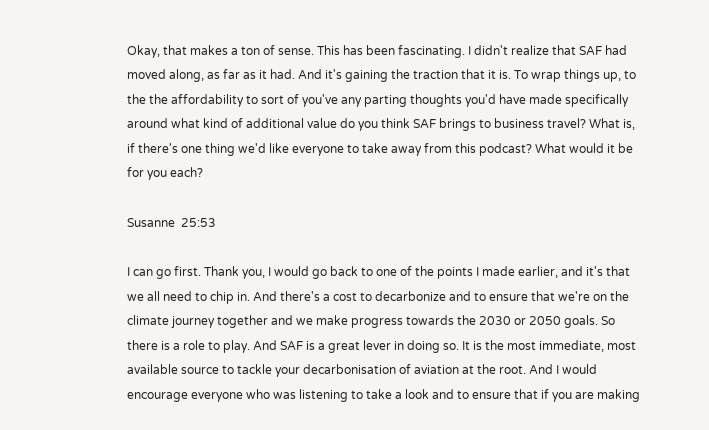Okay, that makes a ton of sense. This has been fascinating. I didn't realize that SAF had moved along, as far as it had. And it's gaining the traction that it is. To wrap things up, to the the affordability to sort of you've any parting thoughts you'd have made specifically around what kind of additional value do you think SAF brings to business travel? What is, if there's one thing we'd like everyone to take away from this podcast? What would it be for you each?

Susanne  25:53

I can go first. Thank you, I would go back to one of the points I made earlier, and it's that we all need to chip in. And there's a cost to decarbonize and to ensure that we're on the climate journey together and we make progress towards the 2030 or 2050 goals. So there is a role to play. And SAF is a great lever in doing so. It is the most immediate, most available source to tackle your decarbonisation of aviation at the root. And I would encourage everyone who was listening to take a look and to ensure that if you are making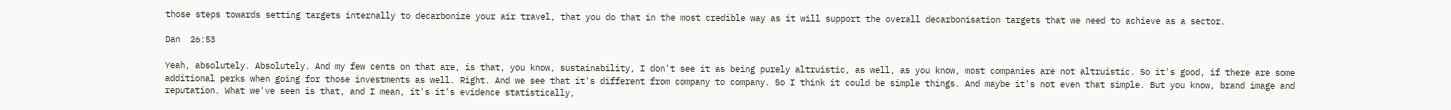those steps towards setting targets internally to decarbonize your air travel, that you do that in the most credible way as it will support the overall decarbonisation targets that we need to achieve as a sector.

Dan  26:53

Yeah, absolutely. Absolutely. And my few cents on that are, is that, you know, sustainability, I don't see it as being purely altruistic, as well, as you know, most companies are not altruistic. So it's good, if there are some additional perks when going for those investments as well. Right. And we see that it's different from company to company. So I think it could be simple things. And maybe it's not even that simple. But you know, brand image and reputation. What we've seen is that, and I mean, it's it's evidence statistically,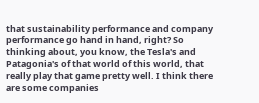that sustainability performance and company performance go hand in hand, right? So thinking about, you know, the Tesla's and Patagonia's of that world of this world, that really play that game pretty well. I think there are some companies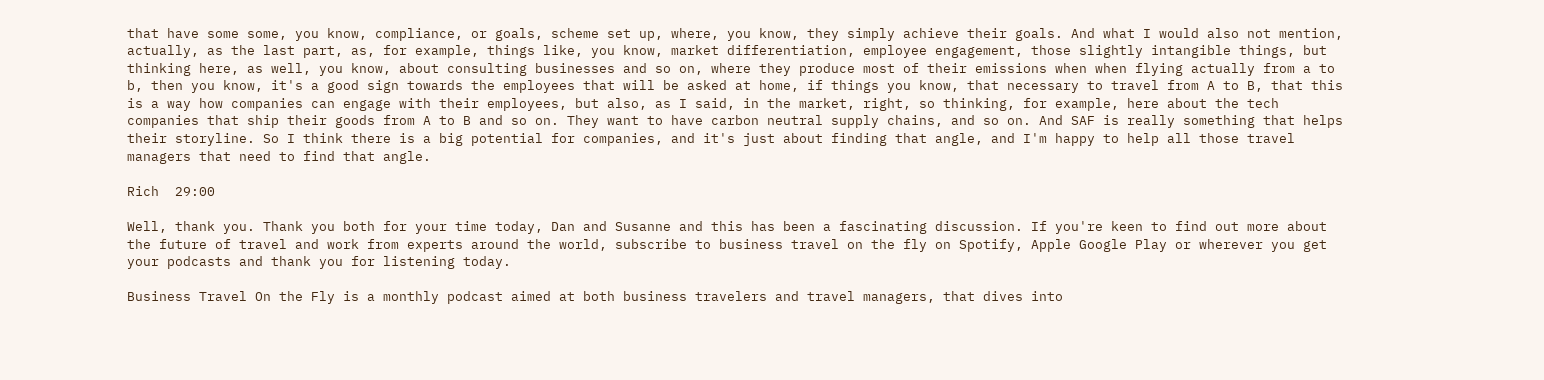that have some some, you know, compliance, or goals, scheme set up, where, you know, they simply achieve their goals. And what I would also not mention, actually, as the last part, as, for example, things like, you know, market differentiation, employee engagement, those slightly intangible things, but thinking here, as well, you know, about consulting businesses and so on, where they produce most of their emissions when when flying actually from a to b, then you know, it's a good sign towards the employees that will be asked at home, if things you know, that necessary to travel from A to B, that this is a way how companies can engage with their employees, but also, as I said, in the market, right, so thinking, for example, here about the tech companies that ship their goods from A to B and so on. They want to have carbon neutral supply chains, and so on. And SAF is really something that helps their storyline. So I think there is a big potential for companies, and it's just about finding that angle, and I'm happy to help all those travel managers that need to find that angle.

Rich  29:00

Well, thank you. Thank you both for your time today, Dan and Susanne and this has been a fascinating discussion. If you're keen to find out more about the future of travel and work from experts around the world, subscribe to business travel on the fly on Spotify, Apple Google Play or wherever you get your podcasts and thank you for listening today.

Business Travel On the Fly is a monthly podcast aimed at both business travelers and travel managers, that dives into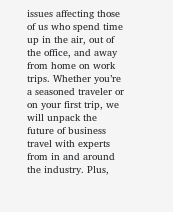issues affecting those of us who spend time up in the air, out of the office, and away from home on work trips. Whether you’re a seasoned traveler or on your first trip, we will unpack the future of business travel with experts from in and around the industry. Plus,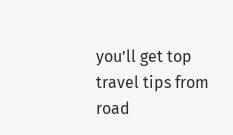you’ll get top travel tips from road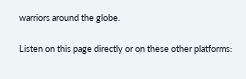warriors around the globe.

Listen on this page directly or on these other platforms: